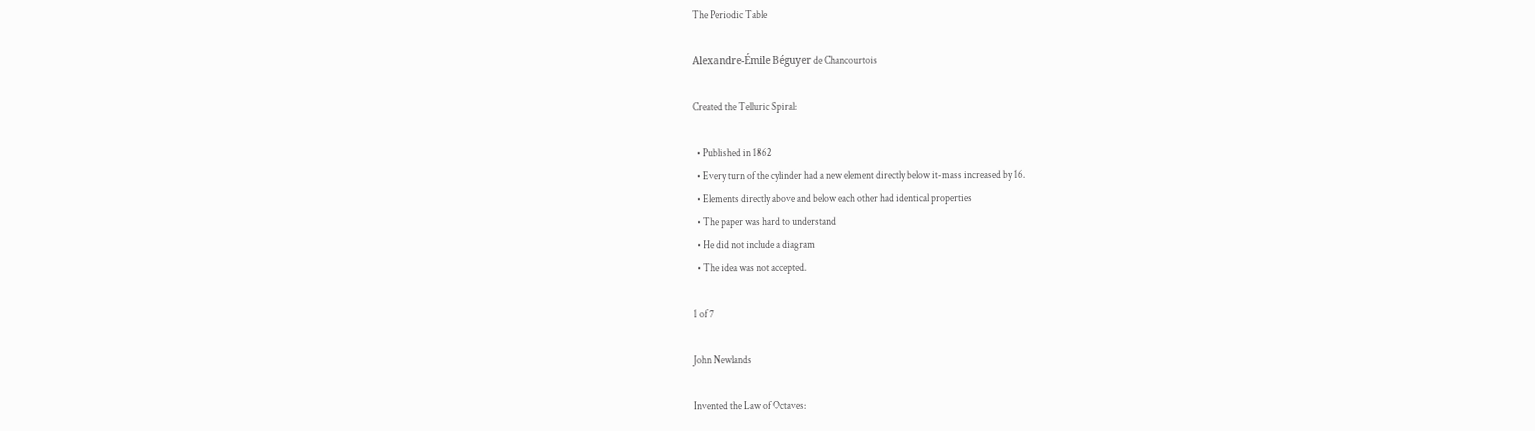The Periodic Table

Alexandre-Émile Béguyer de Chancourtois

Created the Telluric Spiral:

  • Published in 1862
  • Every turn of the cylinder had a new element directly below it-mass increased by 16.
  • Elements directly above and below each other had identical properties
  • The paper was hard to understand
  • He did not include a diagram
  • The idea was not accepted.

1 of 7

John Newlands

Invented the Law of Octaves: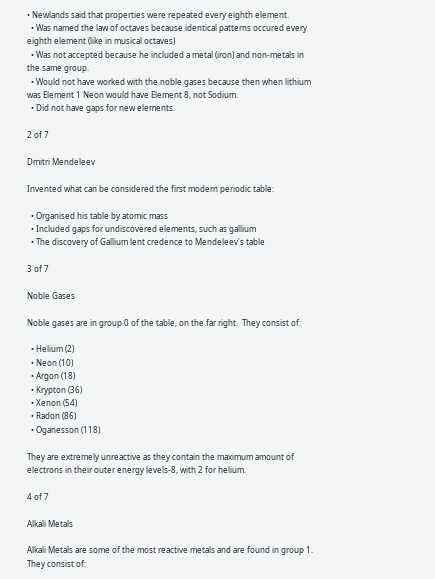• Newlands said that properties were repeated every eighth element.
  • Was named the law of octaves because identical patterns occured every eighth element (like in musical octaves)
  • Was not accepted because he included a metal (iron) and non-metals in the same group.
  • Would not have worked with the noble gases because then when lithium was Element 1 Neon would have Element 8, not Sodium.
  • Did not have gaps for new elements.

2 of 7

Dmitri Mendeleev

Invented what can be considered the first modern periodic table:

  • Organised his table by atomic mass
  • Included gaps for undiscovered elements, such as gallium
  • The discovery of Gallium lent credence to Mendeleev's table

3 of 7

Noble Gases

Noble gases are in group 0 of the table, on the far right.  They consist of:

  • Helium (2)
  • Neon (10)
  • Argon (18)
  • Krypton (36)
  • Xenon (54)
  • Radon (86)
  • Oganesson (118)

They are extremely unreactive as they contain the maximum amount of electrons in their outer energy levels-8, with 2 for helium.

4 of 7

Alkali Metals

Alkali Metals are some of the most reactive metals and are found in group 1.  They consist of: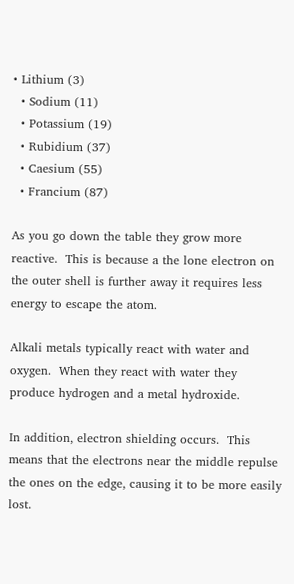• Lithium (3)
  • Sodium (11)
  • Potassium (19)
  • Rubidium (37)
  • Caesium (55)
  • Francium (87)

As you go down the table they grow more reactive.  This is because a the lone electron on the outer shell is further away it requires less energy to escape the atom.

Alkali metals typically react with water and oxygen.  When they react with water they produce hydrogen and a metal hydroxide.

In addition, electron shielding occurs.  This means that the electrons near the middle repulse the ones on the edge, causing it to be more easily lost.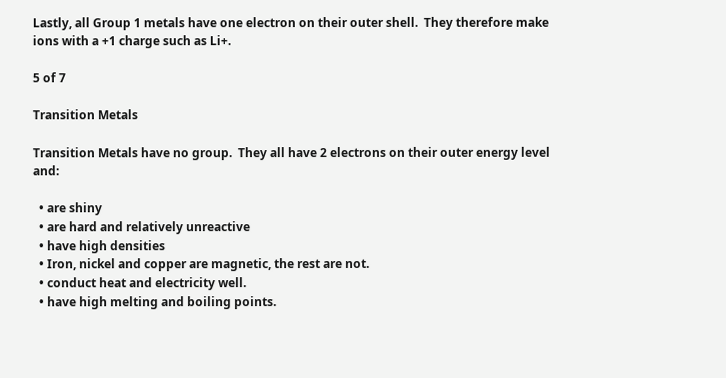Lastly, all Group 1 metals have one electron on their outer shell.  They therefore make ions with a +1 charge such as Li+.

5 of 7

Transition Metals

Transition Metals have no group.  They all have 2 electrons on their outer energy level and:

  • are shiny
  • are hard and relatively unreactive
  • have high densities
  • Iron, nickel and copper are magnetic, the rest are not.
  • conduct heat and electricity well.
  • have high melting and boiling points.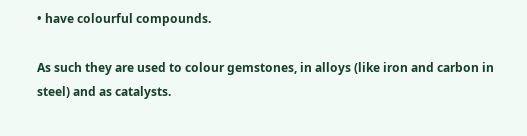• have colourful compounds.

As such they are used to colour gemstones, in alloys (like iron and carbon in steel) and as catalysts.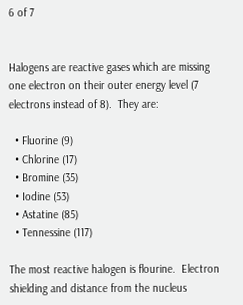6 of 7


Halogens are reactive gases which are missing one electron on their outer energy level (7 electrons instead of 8).  They are:

  • Fluorine (9)
  • Chlorine (17)
  • Bromine (35)
  • Iodine (53)
  • Astatine (85)
  • Tennessine (117)

The most reactive halogen is flourine.  Electron shielding and distance from the nucleus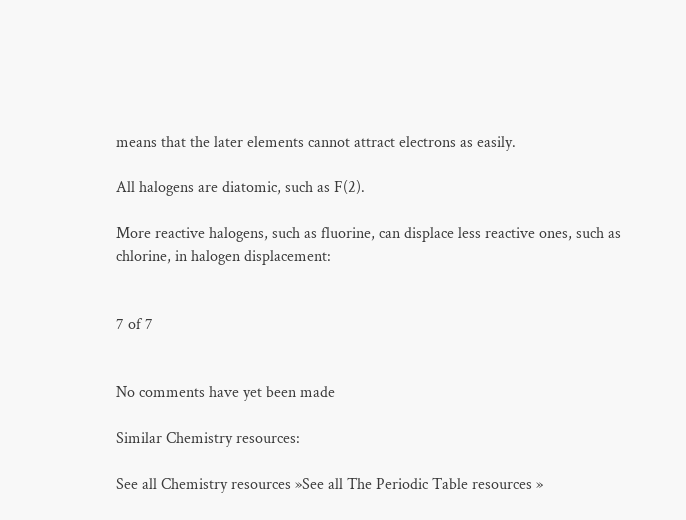means that the later elements cannot attract electrons as easily.

All halogens are diatomic, such as F(2).

More reactive halogens, such as fluorine, can displace less reactive ones, such as chlorine, in halogen displacement:


7 of 7


No comments have yet been made

Similar Chemistry resources:

See all Chemistry resources »See all The Periodic Table resources »